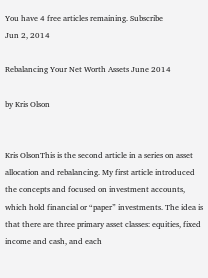You have 4 free articles remaining. Subscribe
Jun 2, 2014

Rebalancing Your Net Worth Assets June 2014

by Kris Olson


Kris OlsonThis is the second article in a series on asset allocation and rebalancing. My first article introduced the concepts and focused on investment accounts, which hold financial or “paper” investments. The idea is that there are three primary asset classes: equities, fixed income and cash, and each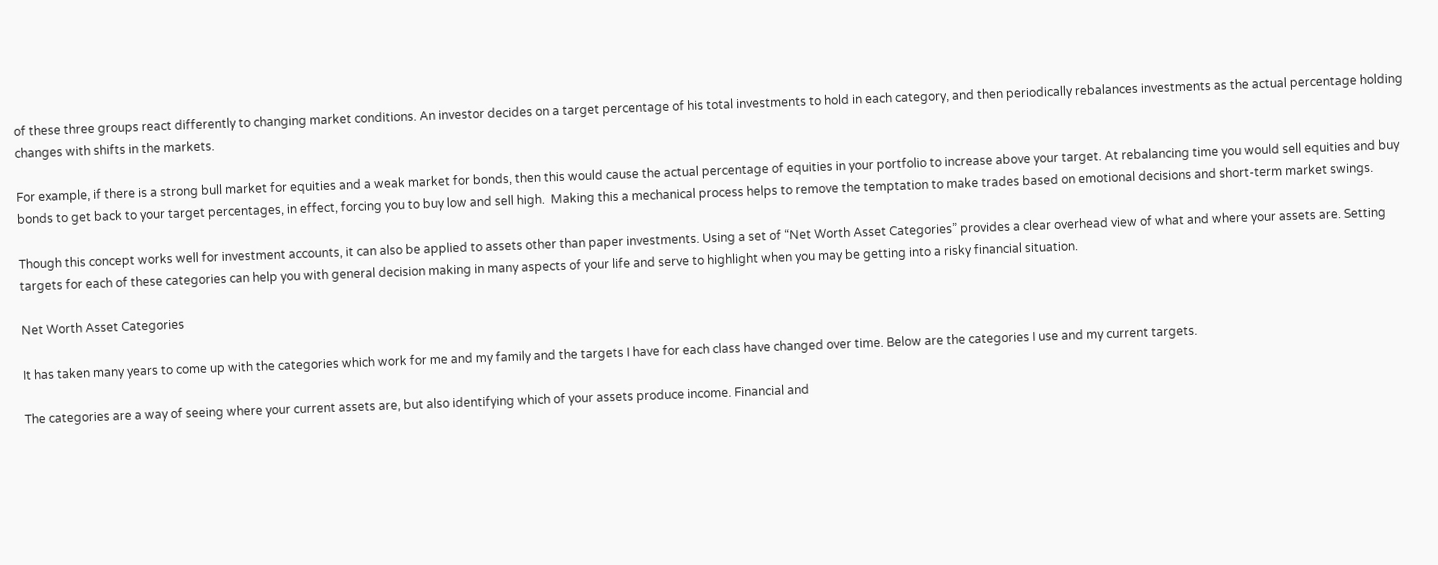of these three groups react differently to changing market conditions. An investor decides on a target percentage of his total investments to hold in each category, and then periodically rebalances investments as the actual percentage holding changes with shifts in the markets.

For example, if there is a strong bull market for equities and a weak market for bonds, then this would cause the actual percentage of equities in your portfolio to increase above your target. At rebalancing time you would sell equities and buy bonds to get back to your target percentages, in effect, forcing you to buy low and sell high.  Making this a mechanical process helps to remove the temptation to make trades based on emotional decisions and short-term market swings.

Though this concept works well for investment accounts, it can also be applied to assets other than paper investments. Using a set of “Net Worth Asset Categories” provides a clear overhead view of what and where your assets are. Setting targets for each of these categories can help you with general decision making in many aspects of your life and serve to highlight when you may be getting into a risky financial situation.

Net Worth Asset Categories

It has taken many years to come up with the categories which work for me and my family and the targets I have for each class have changed over time. Below are the categories I use and my current targets.

The categories are a way of seeing where your current assets are, but also identifying which of your assets produce income. Financial and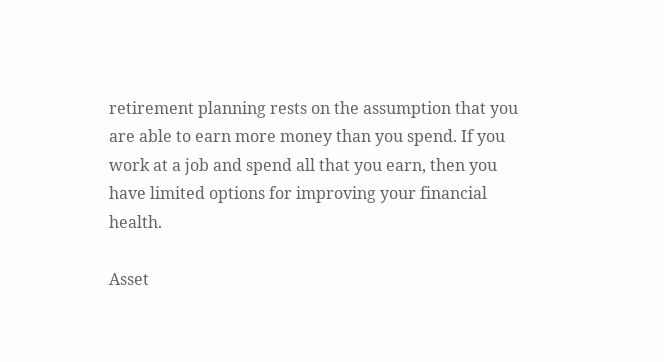retirement planning rests on the assumption that you are able to earn more money than you spend. If you work at a job and spend all that you earn, then you have limited options for improving your financial health.

Asset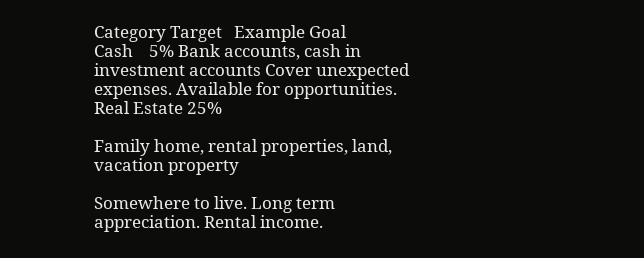Category Target   Example Goal
Cash    5% Bank accounts, cash in investment accounts Cover unexpected expenses. Available for opportunities.
Real Estate 25%

Family home, rental properties, land, vacation property

Somewhere to live. Long term appreciation. Rental income.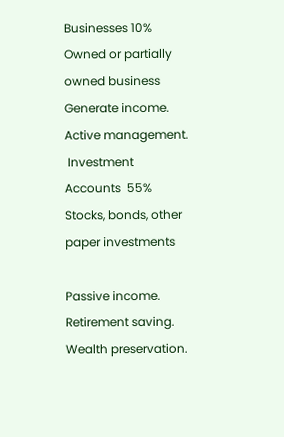Businesses 10%   Owned or partially owned business   Generate income. Active management.
 Investment Accounts  55%  Stocks, bonds, other paper investments

Passive income. Retirement saving. Wealth preservation.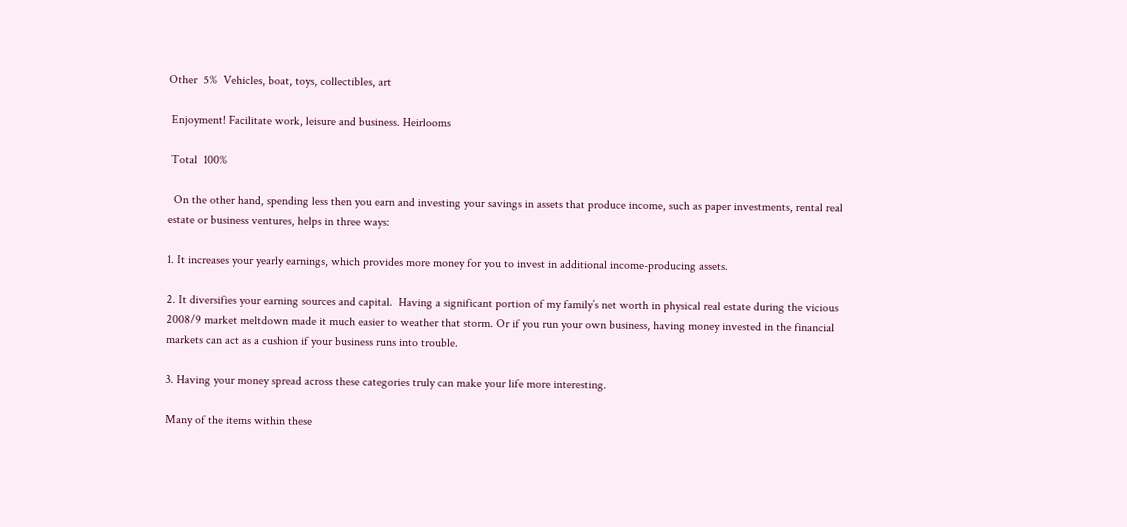Other  5%  Vehicles, boat, toys, collectibles, art

 Enjoyment! Facilitate work, leisure and business. Heirlooms

 Total  100%

  On the other hand, spending less then you earn and investing your savings in assets that produce income, such as paper investments, rental real estate or business ventures, helps in three ways:

1. It increases your yearly earnings, which provides more money for you to invest in additional income-producing assets.

2. It diversifies your earning sources and capital.  Having a significant portion of my family’s net worth in physical real estate during the vicious 2008/9 market meltdown made it much easier to weather that storm. Or if you run your own business, having money invested in the financial markets can act as a cushion if your business runs into trouble.

3. Having your money spread across these categories truly can make your life more interesting.

Many of the items within these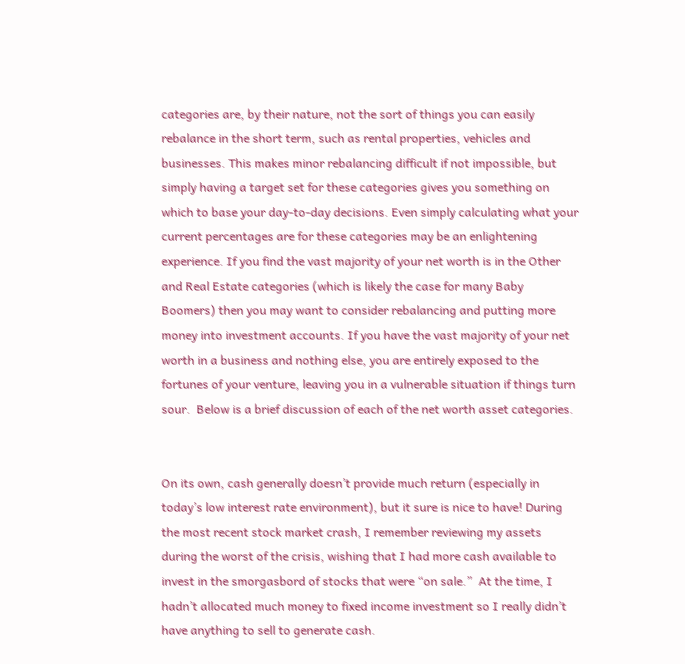categories are, by their nature, not the sort of things you can easily rebalance in the short term, such as rental properties, vehicles and businesses. This makes minor rebalancing difficult if not impossible, but simply having a target set for these categories gives you something on which to base your day-to-day decisions. Even simply calculating what your current percentages are for these categories may be an enlightening experience. If you find the vast majority of your net worth is in the Other and Real Estate categories (which is likely the case for many Baby Boomers) then you may want to consider rebalancing and putting more money into investment accounts. If you have the vast majority of your net worth in a business and nothing else, you are entirely exposed to the fortunes of your venture, leaving you in a vulnerable situation if things turn sour.  Below is a brief discussion of each of the net worth asset categories.


On its own, cash generally doesn’t provide much return (especially in today’s low interest rate environment), but it sure is nice to have! During the most recent stock market crash, I remember reviewing my assets during the worst of the crisis, wishing that I had more cash available to invest in the smorgasbord of stocks that were “on sale.”  At the time, I hadn’t allocated much money to fixed income investment so I really didn’t have anything to sell to generate cash.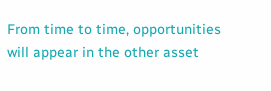From time to time, opportunities will appear in the other asset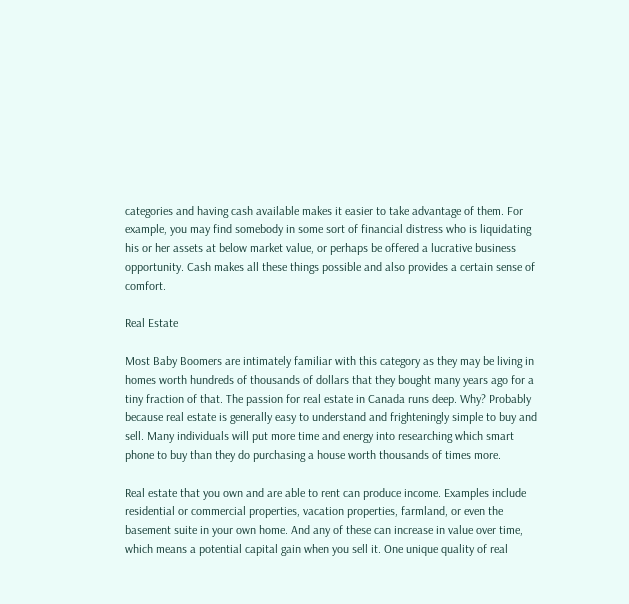categories and having cash available makes it easier to take advantage of them. For example, you may find somebody in some sort of financial distress who is liquidating his or her assets at below market value, or perhaps be offered a lucrative business opportunity. Cash makes all these things possible and also provides a certain sense of comfort.

Real Estate

Most Baby Boomers are intimately familiar with this category as they may be living in homes worth hundreds of thousands of dollars that they bought many years ago for a tiny fraction of that. The passion for real estate in Canada runs deep. Why? Probably because real estate is generally easy to understand and frighteningly simple to buy and sell. Many individuals will put more time and energy into researching which smart phone to buy than they do purchasing a house worth thousands of times more.

Real estate that you own and are able to rent can produce income. Examples include residential or commercial properties, vacation properties, farmland, or even the basement suite in your own home. And any of these can increase in value over time, which means a potential capital gain when you sell it. One unique quality of real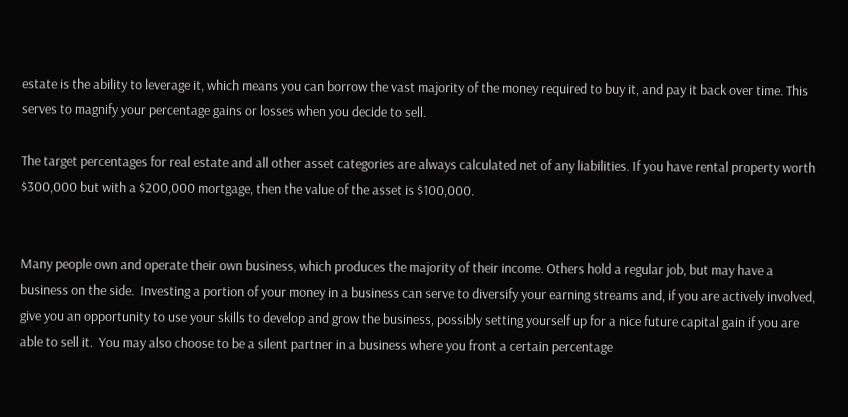estate is the ability to leverage it, which means you can borrow the vast majority of the money required to buy it, and pay it back over time. This serves to magnify your percentage gains or losses when you decide to sell.

The target percentages for real estate and all other asset categories are always calculated net of any liabilities. If you have rental property worth $300,000 but with a $200,000 mortgage, then the value of the asset is $100,000.


Many people own and operate their own business, which produces the majority of their income. Others hold a regular job, but may have a business on the side.  Investing a portion of your money in a business can serve to diversify your earning streams and, if you are actively involved, give you an opportunity to use your skills to develop and grow the business, possibly setting yourself up for a nice future capital gain if you are able to sell it.  You may also choose to be a silent partner in a business where you front a certain percentage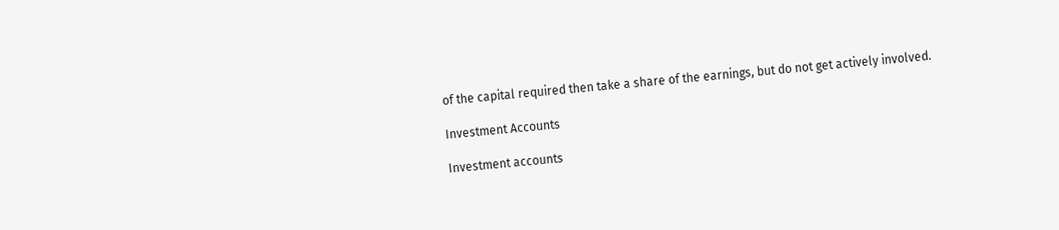of the capital required then take a share of the earnings, but do not get actively involved.

Investment Accounts

Investment accounts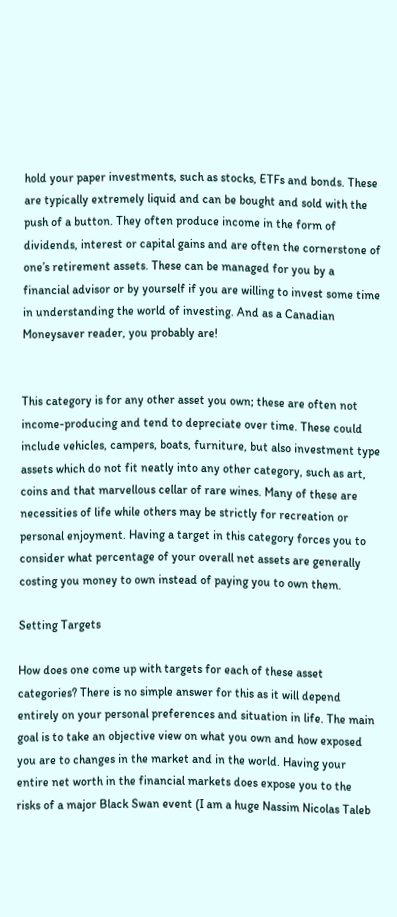hold your paper investments, such as stocks, ETFs and bonds. These are typically extremely liquid and can be bought and sold with the push of a button. They often produce income in the form of dividends, interest or capital gains and are often the cornerstone of one’s retirement assets. These can be managed for you by a financial advisor or by yourself if you are willing to invest some time in understanding the world of investing. And as a Canadian Moneysaver reader, you probably are!


This category is for any other asset you own; these are often not income-producing and tend to depreciate over time. These could include vehicles, campers, boats, furniture, but also investment type assets which do not fit neatly into any other category, such as art, coins and that marvellous cellar of rare wines. Many of these are necessities of life while others may be strictly for recreation or personal enjoyment. Having a target in this category forces you to consider what percentage of your overall net assets are generally costing you money to own instead of paying you to own them.

Setting Targets

How does one come up with targets for each of these asset categories? There is no simple answer for this as it will depend entirely on your personal preferences and situation in life. The main goal is to take an objective view on what you own and how exposed you are to changes in the market and in the world. Having your entire net worth in the financial markets does expose you to the risks of a major Black Swan event (I am a huge Nassim Nicolas Taleb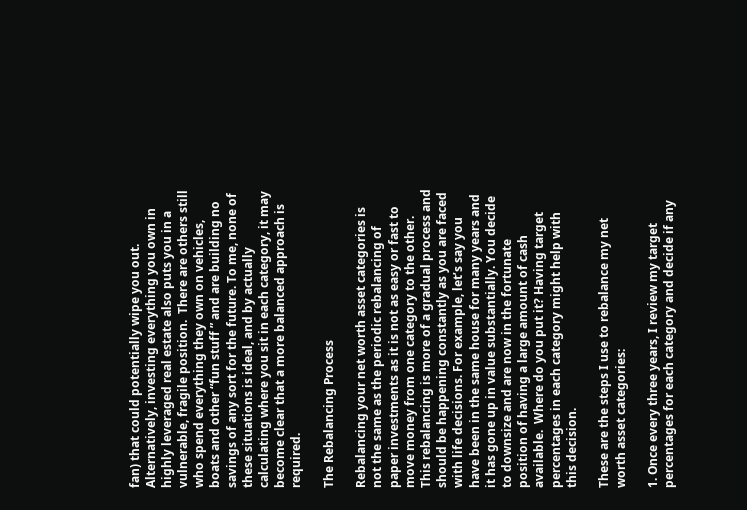fan) that could potentially wipe you out. Alternatively, investing everything you own in highly leveraged real estate also puts you in a vulnerable, fragile position.  There are others still who spend everything they own on vehicles, boats and other “fun stuff ” and are building no savings of any sort for the future. To me, none of these situations is ideal, and by actually calculating where you sit in each category, it may become clear that a more balanced approach is required.

The Rebalancing Process

Rebalancing your net worth asset categories is not the same as the periodic rebalancing of paper investments as it is not as easy or fast to move money from one category to the other. This rebalancing is more of a gradual process and should be happening constantly as you are faced with life decisions. For example, let’s say you have been in the same house for many years and it has gone up in value substantially. You decide to downsize and are now in the fortunate position of having a large amount of cash available.  Where do you put it? Having target percentages in each category might help with this decision.

These are the steps I use to rebalance my net worth asset categories:

1. Once every three years, I review my target percentages for each category and decide if any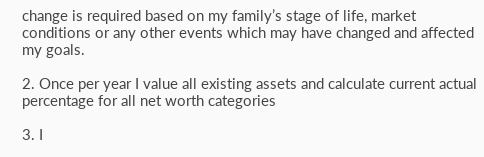change is required based on my family’s stage of life, market conditions or any other events which may have changed and affected my goals.

2. Once per year I value all existing assets and calculate current actual percentage for all net worth categories

3. I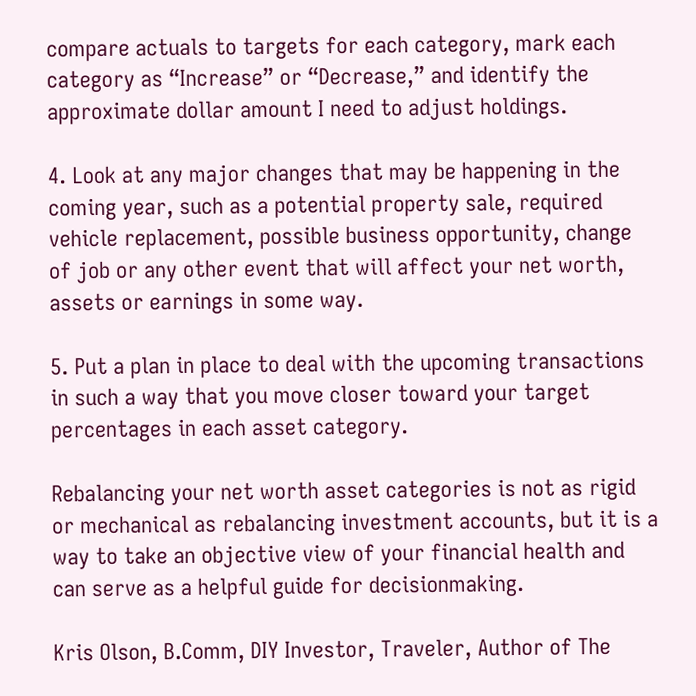compare actuals to targets for each category, mark each category as “Increase” or “Decrease,” and identify the approximate dollar amount I need to adjust holdings.

4. Look at any major changes that may be happening in the coming year, such as a potential property sale, required vehicle replacement, possible business opportunity, change of job or any other event that will affect your net worth, assets or earnings in some way.

5. Put a plan in place to deal with the upcoming transactions in such a way that you move closer toward your target percentages in each asset category.

Rebalancing your net worth asset categories is not as rigid or mechanical as rebalancing investment accounts, but it is a way to take an objective view of your financial health and can serve as a helpful guide for decisionmaking.

Kris Olson, B.Comm, DIY Investor, Traveler, Author of The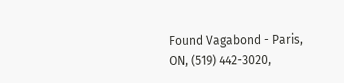Found Vagabond - Paris, ON, (519) 442-3020,